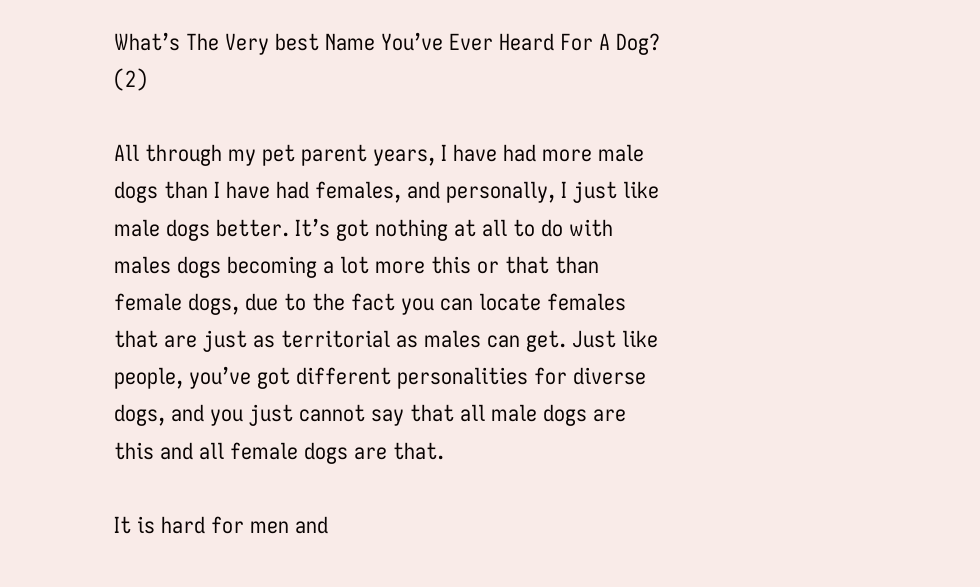What’s The Very best Name You’ve Ever Heard For A Dog? (2)

All through my pet parent years, I have had more male dogs than I have had females, and personally, I just like male dogs better. It’s got nothing at all to do with males dogs becoming a lot more this or that than female dogs, due to the fact you can locate females that are just as territorial as males can get. Just like people, you’ve got different personalities for diverse dogs, and you just cannot say that all male dogs are this and all female dogs are that.

It is hard for men and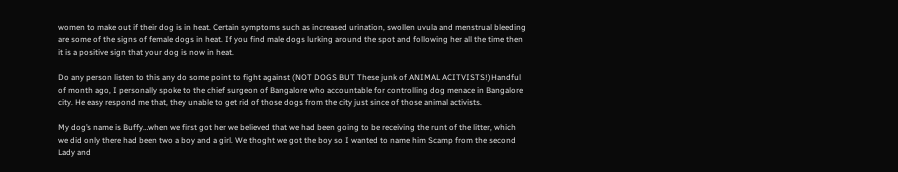women to make out if their dog is in heat. Certain symptoms such as increased urination, swollen uvula and menstrual bleeding are some of the signs of female dogs in heat. If you find male dogs lurking around the spot and following her all the time then it is a positive sign that your dog is now in heat.

Do any person listen to this any do some point to fight against (NOT DOGS BUT These junk of ANIMAL ACITVISTS!)Handful of month ago, I personally spoke to the chief surgeon of Bangalore who accountable for controlling dog menace in Bangalore city. He easy respond me that, they unable to get rid of those dogs from the city just since of those animal activists.

My dog’s name is Buffy…when we first got her we believed that we had been going to be receiving the runt of the litter, which we did only there had been two a boy and a girl. We thoght we got the boy so I wanted to name him Scamp from the second Lady and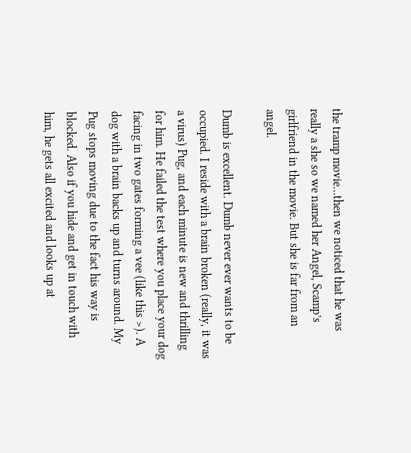the tramp movie…then we noticed that he was really a she so we named her Angel, Scamp’s girlfriend in the movie. But she is far from an angel.

Dumb is excellent. Dumb never ever wants to be occupied. I reside with a brain broken (really, it was a virus) Pug, and each minute is new and thrilling for him. He failed the test where you place your dog facing in two gates forming a vee (like this >). A dog with a brain backs up and turns around. My Pug stops moving due to the fact his way is blocked. Also if you hide and get in touch with him, he gets all excited and looks up at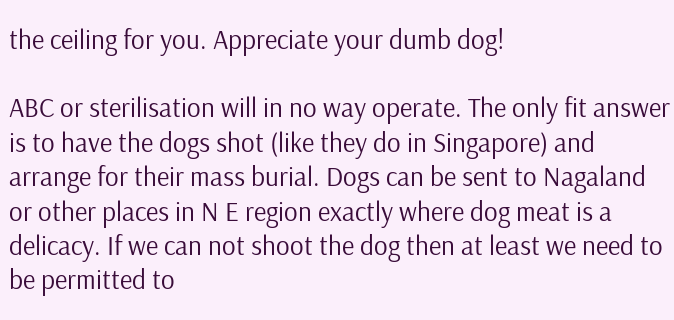the ceiling for you. Appreciate your dumb dog!

ABC or sterilisation will in no way operate. The only fit answer is to have the dogs shot (like they do in Singapore) and arrange for their mass burial. Dogs can be sent to Nagaland or other places in N E region exactly where dog meat is a delicacy. If we can not shoot the dog then at least we need to be permitted to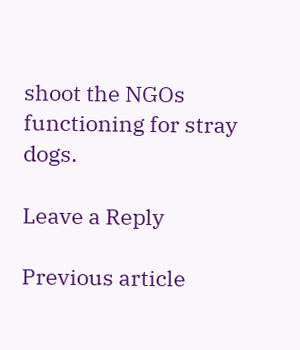shoot the NGOs functioning for stray dogs.

Leave a Reply

Previous article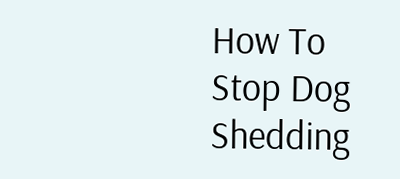How To Stop Dog Shedding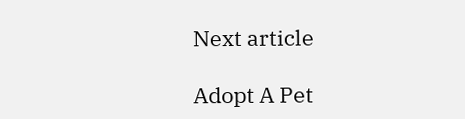Next article

Adopt A Pet